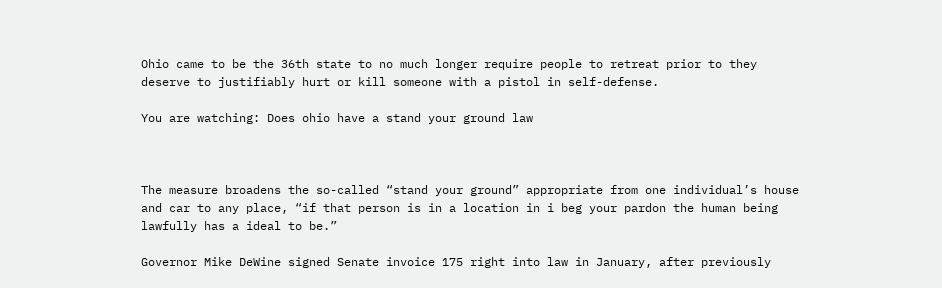Ohio came to be the 36th state to no much longer require people to retreat prior to they deserve to justifiably hurt or kill someone with a pistol in self-defense.

You are watching: Does ohio have a stand your ground law



The measure broadens the so-called “stand your ground” appropriate from one individual’s house and car to any place, “if that person is in a location in i beg your pardon the human being lawfully has a ideal to be.”

Governor Mike DeWine signed Senate invoice 175 right into law in January, after previously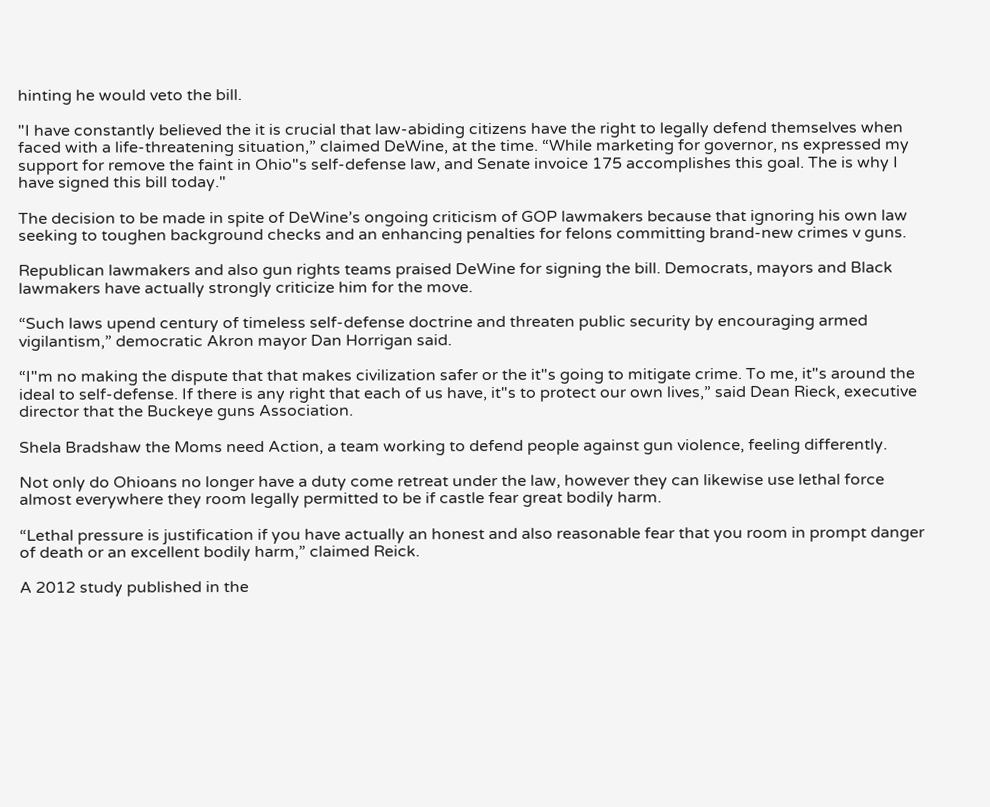hinting he would veto the bill.

"I have constantly believed the it is crucial that law-abiding citizens have the right to legally defend themselves when faced with a life-threatening situation,” claimed DeWine, at the time. “While marketing for governor, ns expressed my support for remove the faint in Ohio"s self-defense law, and Senate invoice 175 accomplishes this goal. The is why I have signed this bill today."

The decision to be made in spite of DeWine’s ongoing criticism of GOP lawmakers because that ignoring his own law seeking to toughen background checks and an enhancing penalties for felons committing brand-new crimes v guns.

Republican lawmakers and also gun rights teams praised DeWine for signing the bill. Democrats, mayors and Black lawmakers have actually strongly criticize him for the move.

“Such laws upend century of timeless self-defense doctrine and threaten public security by encouraging armed vigilantism,” democratic Akron mayor Dan Horrigan said.

“I"m no making the dispute that that makes civilization safer or the it"s going to mitigate crime. To me, it"s around the ideal to self-defense. If there is any right that each of us have, it"s to protect our own lives,” said Dean Rieck, executive director that the Buckeye guns Association.

Shela Bradshaw the Moms need Action, a team working to defend people against gun violence, feeling differently.

Not only do Ohioans no longer have a duty come retreat under the law, however they can likewise use lethal force almost everywhere they room legally permitted to be if castle fear great bodily harm.

“Lethal pressure is justification if you have actually an honest and also reasonable fear that you room in prompt danger of death or an excellent bodily harm,” claimed Reick.

A 2012 study published in the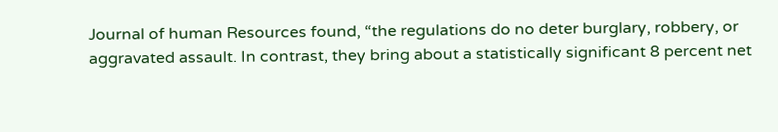Journal of human Resources found, “the regulations do no deter burglary, robbery, or aggravated assault. In contrast, they bring about a statistically significant 8 percent net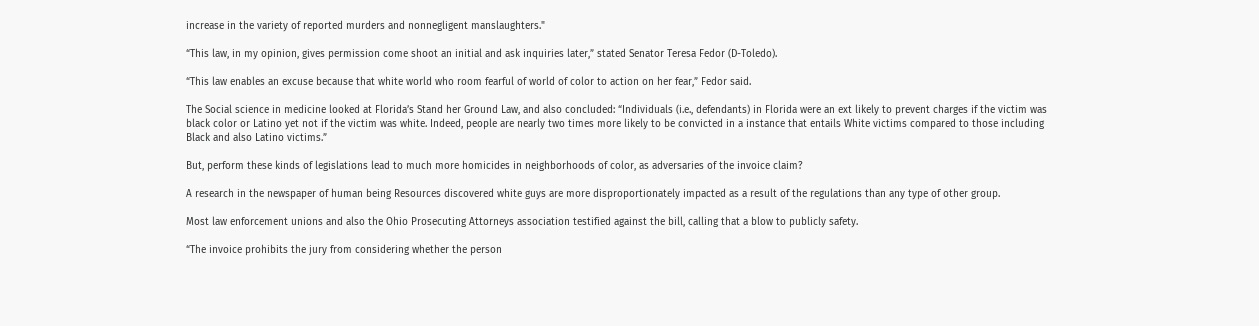increase in the variety of reported murders and nonnegligent manslaughters."

“This law, in my opinion, gives permission come shoot an initial and ask inquiries later,” stated Senator Teresa Fedor (D-Toledo).

“This law enables an excuse because that white world who room fearful of world of color to action on her fear,” Fedor said.

The Social science in medicine looked at Florida’s Stand her Ground Law, and also concluded: “Individuals (i.e., defendants) in Florida were an ext likely to prevent charges if the victim was black color or Latino yet not if the victim was white. Indeed, people are nearly two times more likely to be convicted in a instance that entails White victims compared to those including Black and also Latino victims.”

But, perform these kinds of legislations lead to much more homicides in neighborhoods of color, as adversaries of the invoice claim?

A research in the newspaper of human being Resources discovered white guys are more disproportionately impacted as a result of the regulations than any type of other group.

Most law enforcement unions and also the Ohio Prosecuting Attorneys association testified against the bill, calling that a blow to publicly safety.

“The invoice prohibits the jury from considering whether the person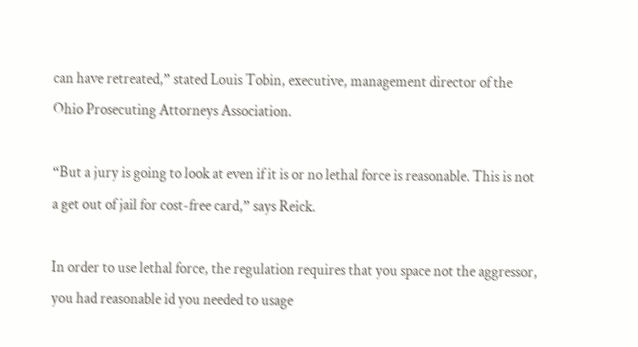can have retreated,” stated Louis Tobin, executive, management director of the Ohio Prosecuting Attorneys Association.

“But a jury is going to look at even if it is or no lethal force is reasonable. This is not a get out of jail for cost-free card,” says Reick.

In order to use lethal force, the regulation requires that you space not the aggressor, you had reasonable id you needed to usage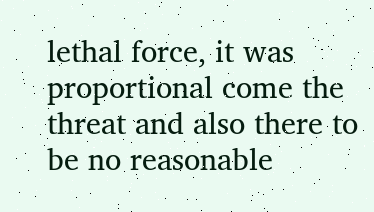lethal force, it was proportional come the threat and also there to be no reasonable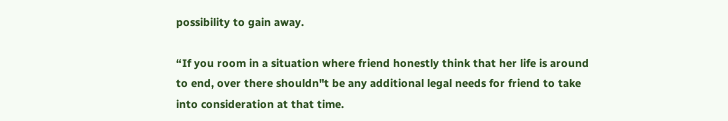possibility to gain away.

“If you room in a situation where friend honestly think that her life is around to end, over there shouldn"t be any additional legal needs for friend to take into consideration at that time.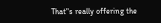That"s really offering the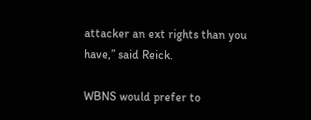attacker an ext rights than you have,” said Reick.

WBNS would prefer to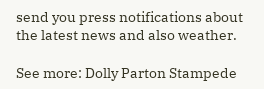send you press notifications about the latest news and also weather.

See more: Dolly Parton Stampede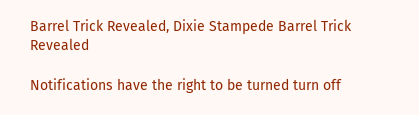Barrel Trick Revealed, Dixie Stampede Barrel Trick Revealed

Notifications have the right to be turned turn off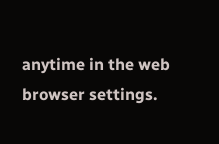anytime in the web browser settings.